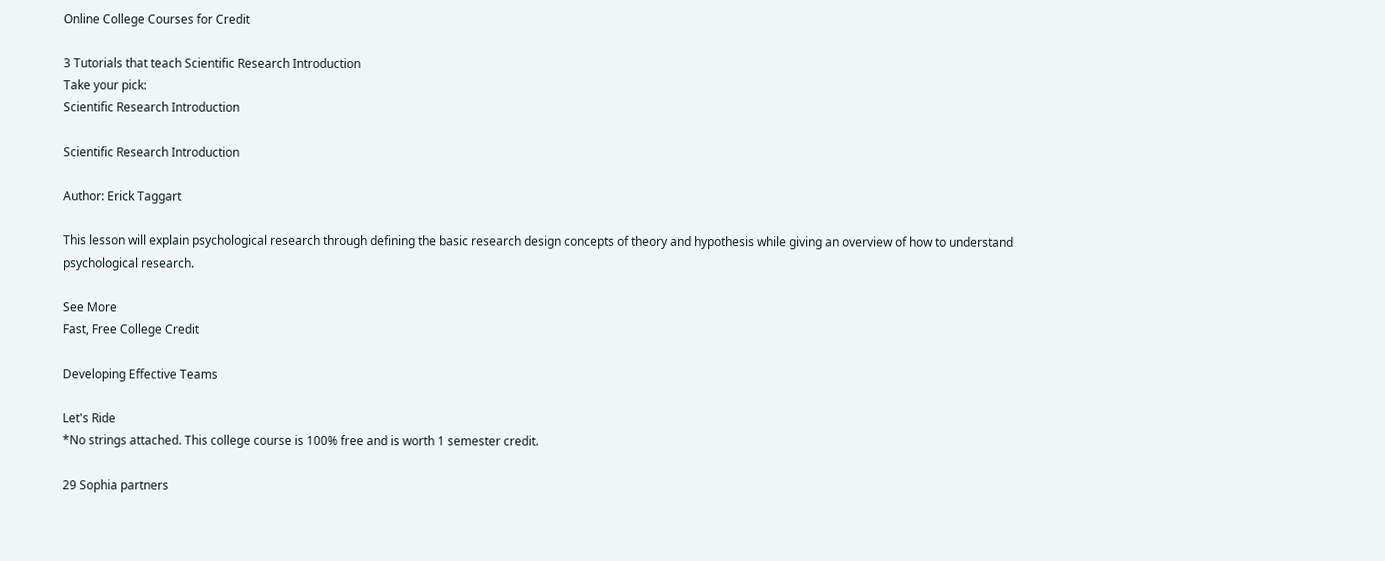Online College Courses for Credit

3 Tutorials that teach Scientific Research Introduction
Take your pick:
Scientific Research Introduction

Scientific Research Introduction

Author: Erick Taggart

This lesson will explain psychological research through defining the basic research design concepts of theory and hypothesis while giving an overview of how to understand psychological research.

See More
Fast, Free College Credit

Developing Effective Teams

Let's Ride
*No strings attached. This college course is 100% free and is worth 1 semester credit.

29 Sophia partners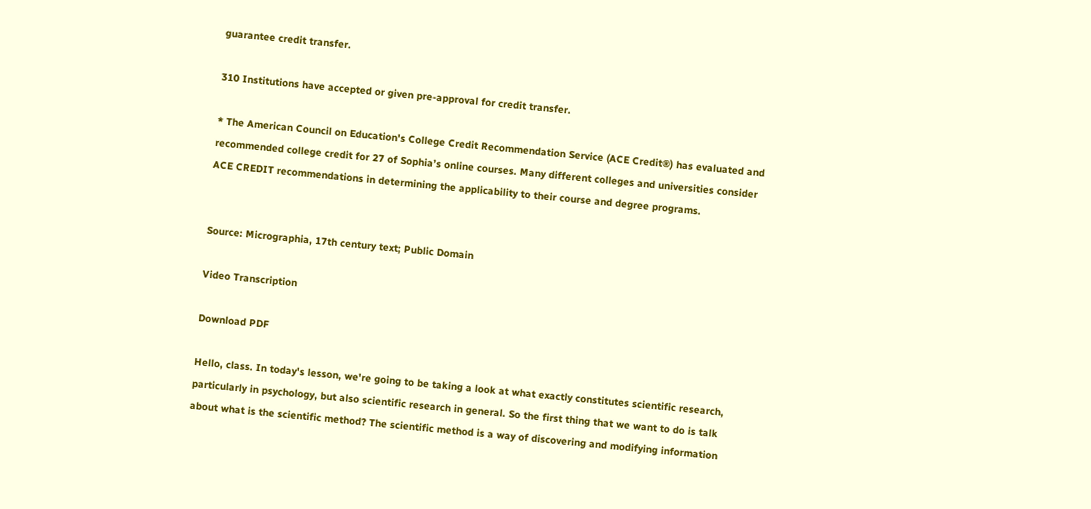guarantee credit transfer.

310 Institutions have accepted or given pre-approval for credit transfer.

* The American Council on Education's College Credit Recommendation Service (ACE Credit®) has evaluated and recommended college credit for 27 of Sophia’s online courses. Many different colleges and universities consider ACE CREDIT recommendations in determining the applicability to their course and degree programs.


Source: Micrographia, 17th century text; Public Domain

Video Transcription

Download PDF

Hello, class. In today's lesson, we're going to be taking a look at what exactly constitutes scientific research, particularly in psychology, but also scientific research in general. So the first thing that we want to do is talk about what is the scientific method? The scientific method is a way of discovering and modifying information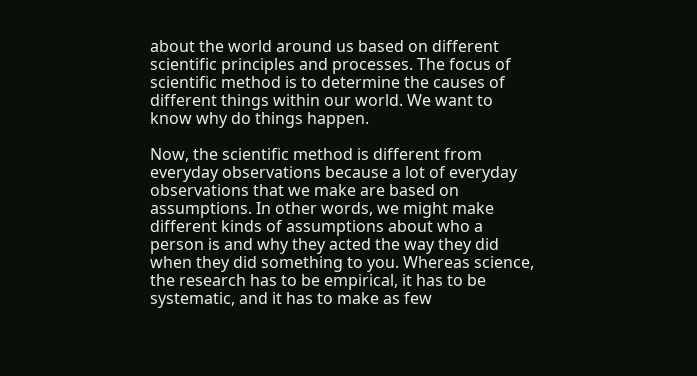about the world around us based on different scientific principles and processes. The focus of scientific method is to determine the causes of different things within our world. We want to know why do things happen.

Now, the scientific method is different from everyday observations because a lot of everyday observations that we make are based on assumptions. In other words, we might make different kinds of assumptions about who a person is and why they acted the way they did when they did something to you. Whereas science, the research has to be empirical, it has to be systematic, and it has to make as few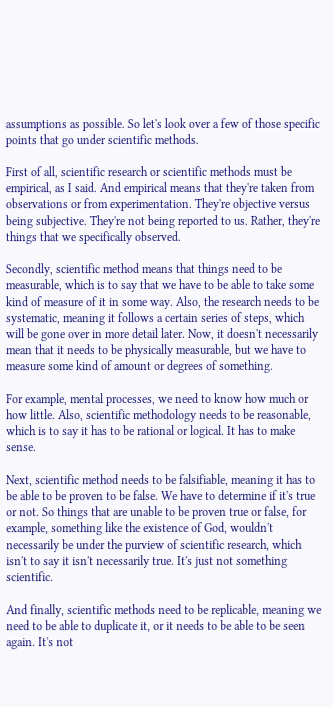assumptions as possible. So let's look over a few of those specific points that go under scientific methods.

First of all, scientific research or scientific methods must be empirical, as I said. And empirical means that they're taken from observations or from experimentation. They're objective versus being subjective. They're not being reported to us. Rather, they're things that we specifically observed.

Secondly, scientific method means that things need to be measurable, which is to say that we have to be able to take some kind of measure of it in some way. Also, the research needs to be systematic, meaning it follows a certain series of steps, which will be gone over in more detail later. Now, it doesn't necessarily mean that it needs to be physically measurable, but we have to measure some kind of amount or degrees of something.

For example, mental processes, we need to know how much or how little. Also, scientific methodology needs to be reasonable, which is to say it has to be rational or logical. It has to make sense.

Next, scientific method needs to be falsifiable, meaning it has to be able to be proven to be false. We have to determine if it's true or not. So things that are unable to be proven true or false, for example, something like the existence of God, wouldn't necessarily be under the purview of scientific research, which isn't to say it isn't necessarily true. It's just not something scientific.

And finally, scientific methods need to be replicable, meaning we need to be able to duplicate it, or it needs to be able to be seen again. It's not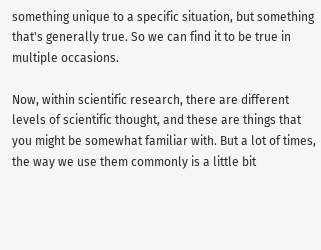something unique to a specific situation, but something that's generally true. So we can find it to be true in multiple occasions.

Now, within scientific research, there are different levels of scientific thought, and these are things that you might be somewhat familiar with. But a lot of times, the way we use them commonly is a little bit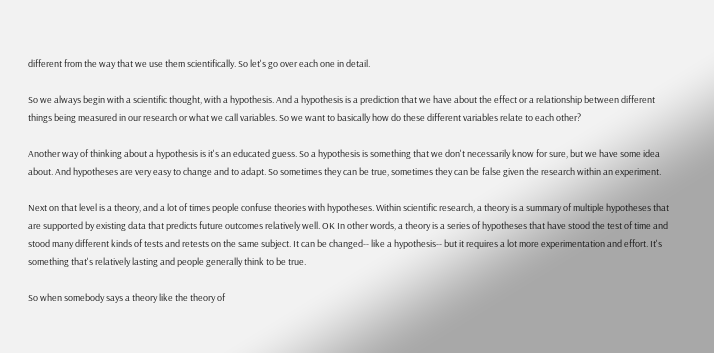different from the way that we use them scientifically. So let's go over each one in detail.

So we always begin with a scientific thought, with a hypothesis. And a hypothesis is a prediction that we have about the effect or a relationship between different things being measured in our research or what we call variables. So we want to basically how do these different variables relate to each other?

Another way of thinking about a hypothesis is it's an educated guess. So a hypothesis is something that we don't necessarily know for sure, but we have some idea about. And hypotheses are very easy to change and to adapt. So sometimes they can be true, sometimes they can be false given the research within an experiment.

Next on that level is a theory, and a lot of times people confuse theories with hypotheses. Within scientific research, a theory is a summary of multiple hypotheses that are supported by existing data that predicts future outcomes relatively well. OK In other words, a theory is a series of hypotheses that have stood the test of time and stood many different kinds of tests and retests on the same subject. It can be changed-- like a hypothesis-- but it requires a lot more experimentation and effort. It's something that's relatively lasting and people generally think to be true.

So when somebody says a theory like the theory of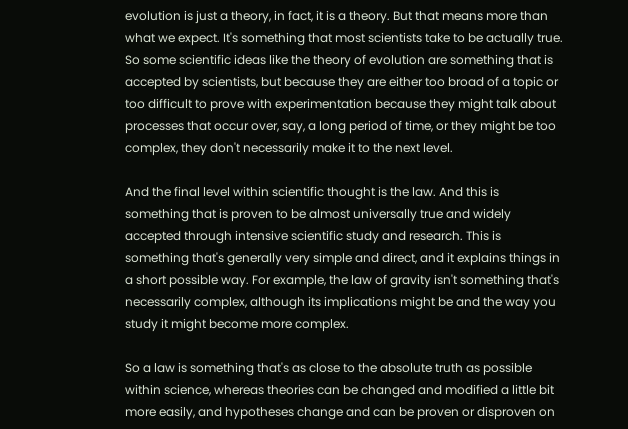evolution is just a theory, in fact, it is a theory. But that means more than what we expect. It's something that most scientists take to be actually true. So some scientific ideas like the theory of evolution are something that is accepted by scientists, but because they are either too broad of a topic or too difficult to prove with experimentation because they might talk about processes that occur over, say, a long period of time, or they might be too complex, they don't necessarily make it to the next level.

And the final level within scientific thought is the law. And this is something that is proven to be almost universally true and widely accepted through intensive scientific study and research. This is something that's generally very simple and direct, and it explains things in a short possible way. For example, the law of gravity isn't something that's necessarily complex, although its implications might be and the way you study it might become more complex.

So a law is something that's as close to the absolute truth as possible within science, whereas theories can be changed and modified a little bit more easily, and hypotheses change and can be proven or disproven on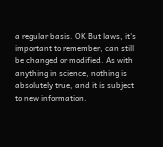a regular basis. OK But laws, it's important to remember, can still be changed or modified. As with anything in science, nothing is absolutely true, and it is subject to new information.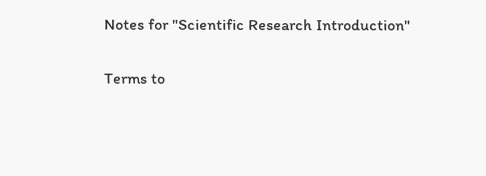Notes for "Scientific Research Introduction"

Terms to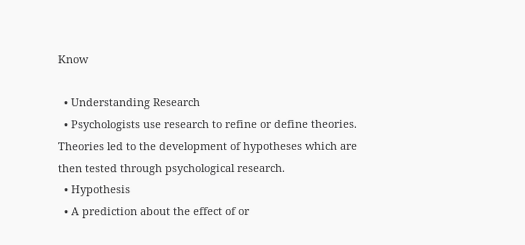Know

  • Understanding Research
  • Psychologists use research to refine or define theories.  Theories led to the development of hypotheses which are then tested through psychological research.
  • Hypothesis
  • A prediction about the effect of or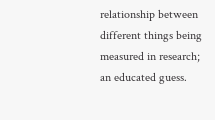relationship between different things being measured in research; an educated guess.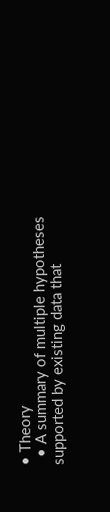• Theory
  • A summary of multiple hypotheses supported by existing data that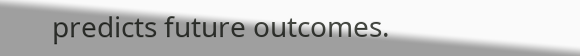predicts future outcomes.